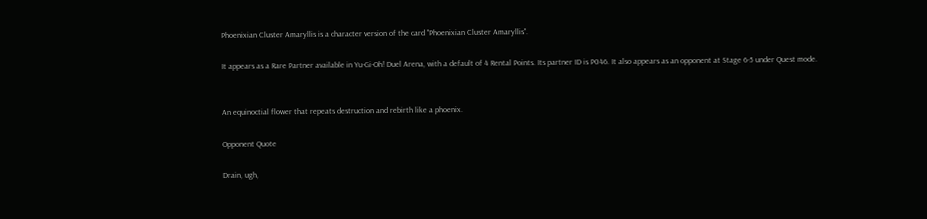Phoenixian Cluster Amaryllis is a character version of the card "Phoenixian Cluster Amaryllis".

It appears as a Rare Partner available in Yu-Gi-Oh! Duel Arena, with a default of 4 Rental Points. Its partner ID is P046. It also appears as an opponent at Stage 6-5 under Quest mode.


An equinoctial flower that repeats destruction and rebirth like a phoenix.

Opponent Quote

Drain, ugh,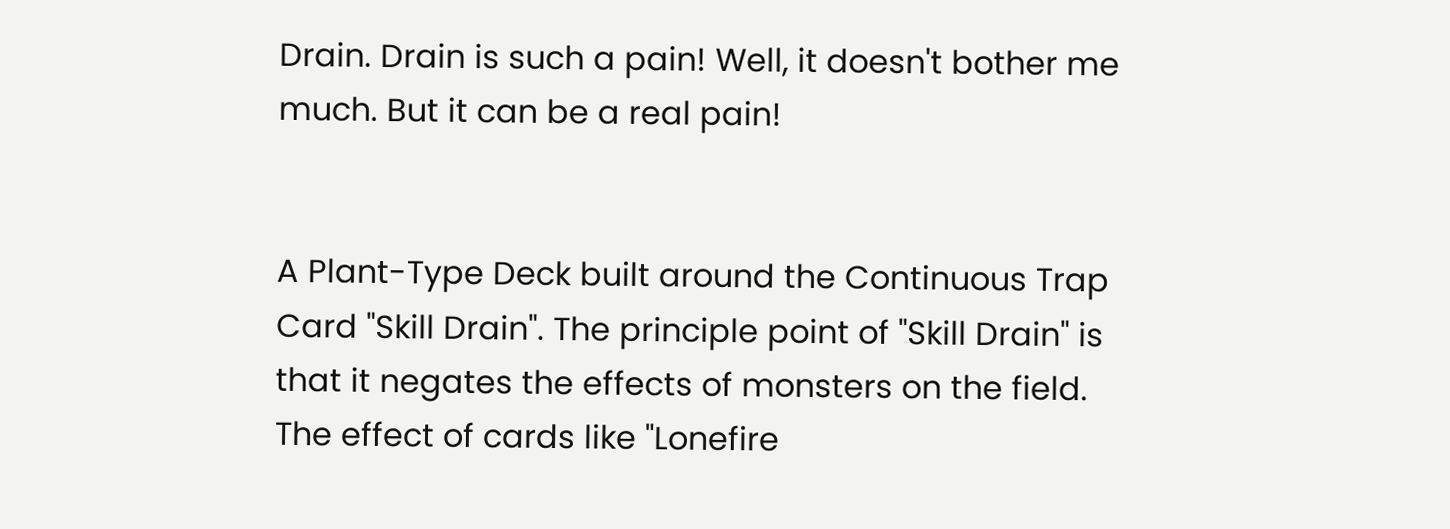Drain. Drain is such a pain! Well, it doesn't bother me much. But it can be a real pain!


A Plant-Type Deck built around the Continuous Trap Card "Skill Drain". The principle point of "Skill Drain" is that it negates the effects of monsters on the field. The effect of cards like "Lonefire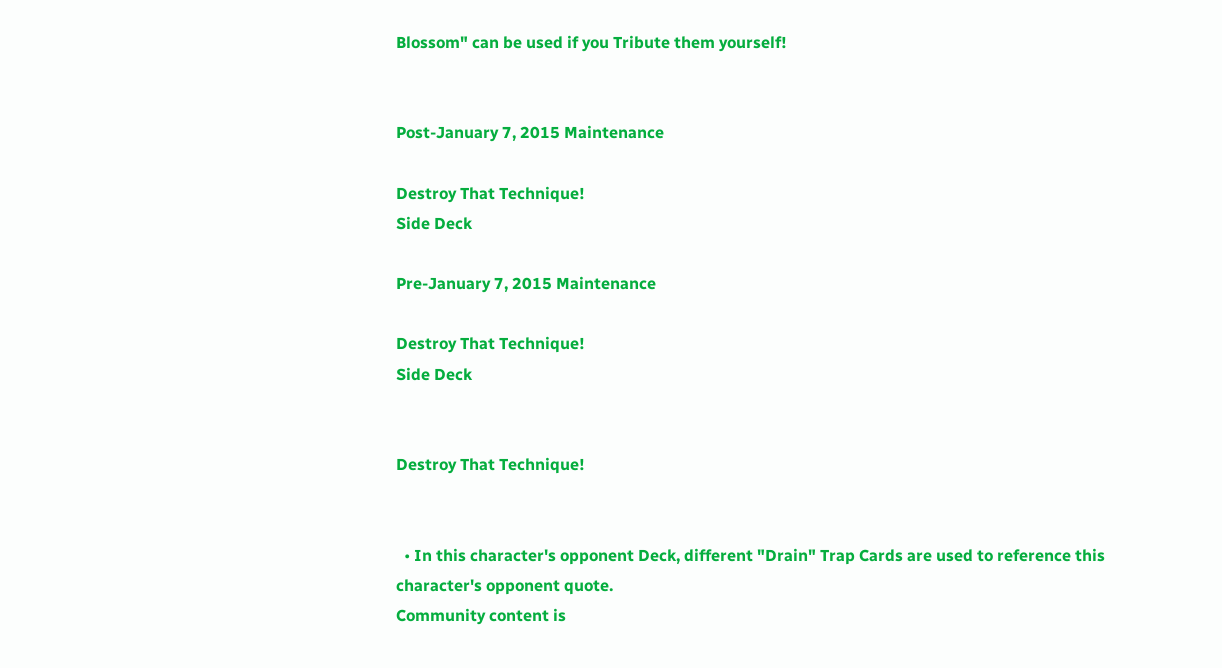Blossom" can be used if you Tribute them yourself!


Post-January 7, 2015 Maintenance

Destroy That Technique!
Side Deck

Pre-January 7, 2015 Maintenance

Destroy That Technique!
Side Deck


Destroy That Technique!


  • In this character's opponent Deck, different "Drain" Trap Cards are used to reference this character's opponent quote.
Community content is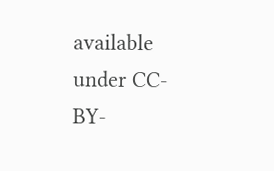available under CC-BY-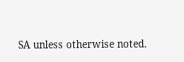SA unless otherwise noted.